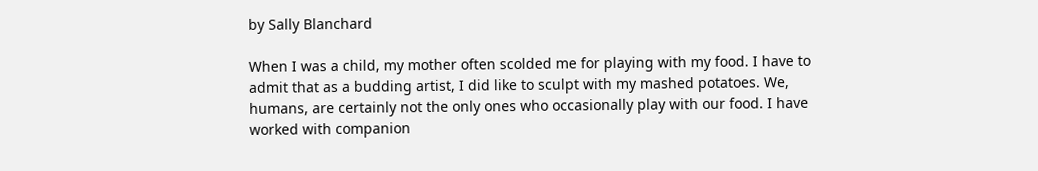by Sally Blanchard

When I was a child, my mother often scolded me for playing with my food. I have to admit that as a budding artist, I did like to sculpt with my mashed potatoes. We, humans, are certainly not the only ones who occasionally play with our food. I have worked with companion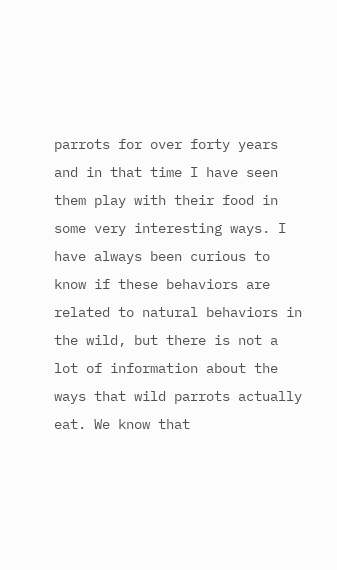parrots for over forty years and in that time I have seen them play with their food in some very interesting ways. I have always been curious to know if these behaviors are related to natural behaviors in the wild, but there is not a lot of information about the ways that wild parrots actually eat. We know that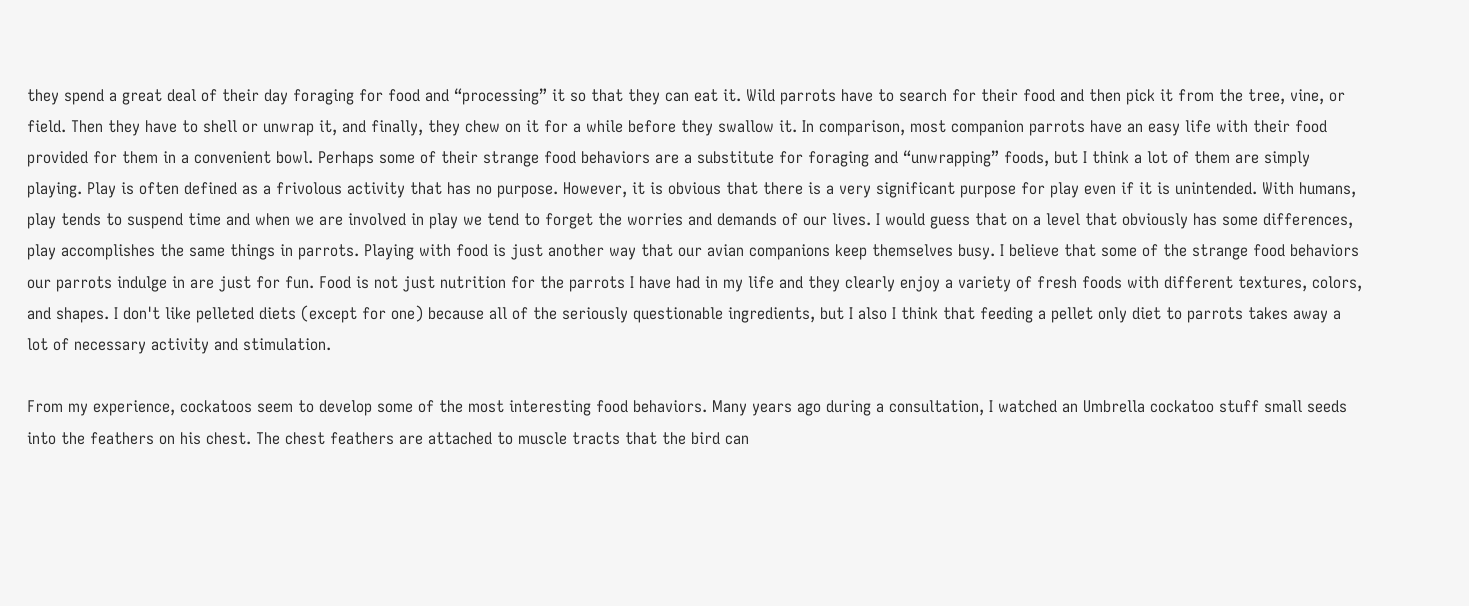they spend a great deal of their day foraging for food and “processing” it so that they can eat it. Wild parrots have to search for their food and then pick it from the tree, vine, or field. Then they have to shell or unwrap it, and finally, they chew on it for a while before they swallow it. In comparison, most companion parrots have an easy life with their food provided for them in a convenient bowl. Perhaps some of their strange food behaviors are a substitute for foraging and “unwrapping” foods, but I think a lot of them are simply playing. Play is often defined as a frivolous activity that has no purpose. However, it is obvious that there is a very significant purpose for play even if it is unintended. With humans, play tends to suspend time and when we are involved in play we tend to forget the worries and demands of our lives. I would guess that on a level that obviously has some differences, play accomplishes the same things in parrots. Playing with food is just another way that our avian companions keep themselves busy. I believe that some of the strange food behaviors our parrots indulge in are just for fun. Food is not just nutrition for the parrots I have had in my life and they clearly enjoy a variety of fresh foods with different textures, colors, and shapes. I don't like pelleted diets (except for one) because all of the seriously questionable ingredients, but I also I think that feeding a pellet only diet to parrots takes away a lot of necessary activity and stimulation.

From my experience, cockatoos seem to develop some of the most interesting food behaviors. Many years ago during a consultation, I watched an Umbrella cockatoo stuff small seeds into the feathers on his chest. The chest feathers are attached to muscle tracts that the bird can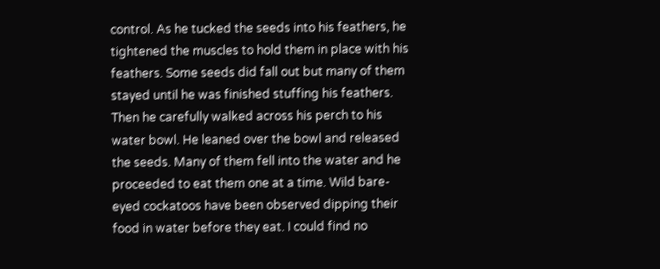control. As he tucked the seeds into his feathers, he tightened the muscles to hold them in place with his feathers. Some seeds did fall out but many of them stayed until he was finished stuffing his feathers. Then he carefully walked across his perch to his water bowl. He leaned over the bowl and released the seeds. Many of them fell into the water and he proceeded to eat them one at a time. Wild bare-eyed cockatoos have been observed dipping their food in water before they eat. I could find no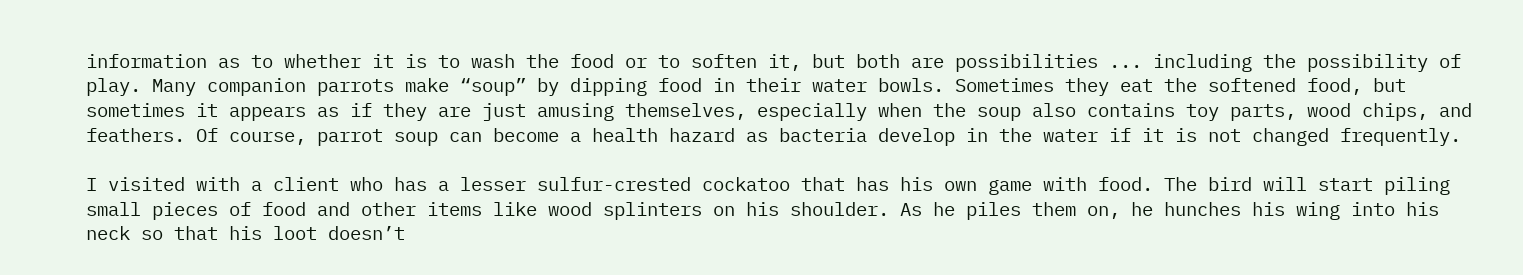information as to whether it is to wash the food or to soften it, but both are possibilities ... including the possibility of play. Many companion parrots make “soup” by dipping food in their water bowls. Sometimes they eat the softened food, but sometimes it appears as if they are just amusing themselves, especially when the soup also contains toy parts, wood chips, and feathers. Of course, parrot soup can become a health hazard as bacteria develop in the water if it is not changed frequently.

I visited with a client who has a lesser sulfur-crested cockatoo that has his own game with food. The bird will start piling small pieces of food and other items like wood splinters on his shoulder. As he piles them on, he hunches his wing into his neck so that his loot doesn’t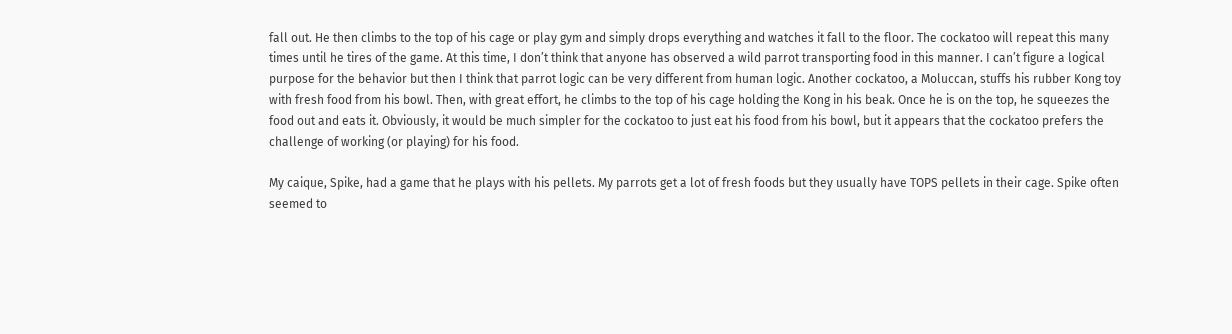fall out. He then climbs to the top of his cage or play gym and simply drops everything and watches it fall to the floor. The cockatoo will repeat this many times until he tires of the game. At this time, I don’t think that anyone has observed a wild parrot transporting food in this manner. I can’t figure a logical purpose for the behavior but then I think that parrot logic can be very different from human logic. Another cockatoo, a Moluccan, stuffs his rubber Kong toy with fresh food from his bowl. Then, with great effort, he climbs to the top of his cage holding the Kong in his beak. Once he is on the top, he squeezes the food out and eats it. Obviously, it would be much simpler for the cockatoo to just eat his food from his bowl, but it appears that the cockatoo prefers the challenge of working (or playing) for his food.

My caique, Spike, had a game that he plays with his pellets. My parrots get a lot of fresh foods but they usually have TOPS pellets in their cage. Spike often seemed to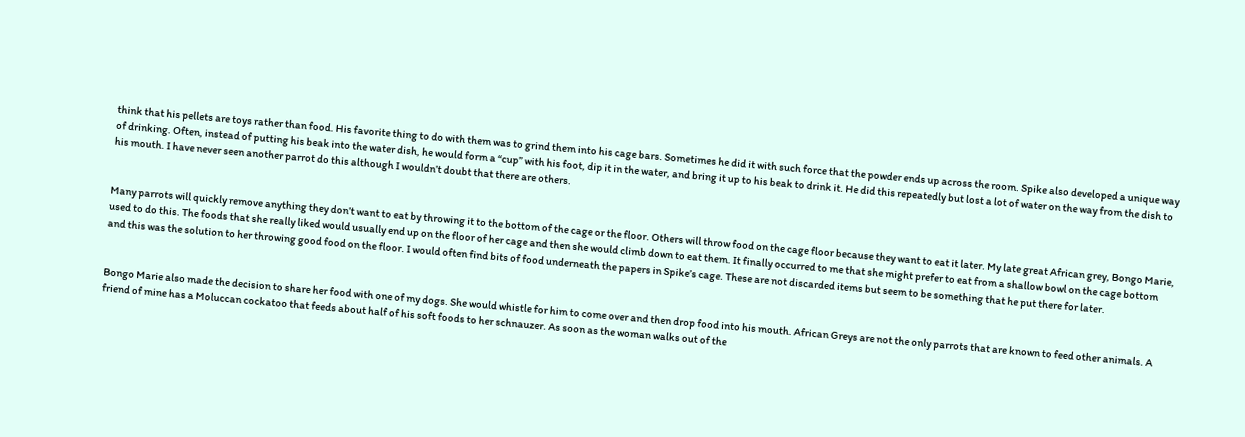think that his pellets are toys rather than food. His favorite thing to do with them was to grind them into his cage bars. Sometimes he did it with such force that the powder ends up across the room. Spike also developed a unique way of drinking. Often, instead of putting his beak into the water dish, he would form a “cup” with his foot, dip it in the water, and bring it up to his beak to drink it. He did this repeatedly but lost a lot of water on the way from the dish to his mouth. I have never seen another parrot do this although I wouldn’t doubt that there are others.


Many parrots will quickly remove anything they don’t want to eat by throwing it to the bottom of the cage or the floor. Others will throw food on the cage floor because they want to eat it later. My late great African grey, Bongo Marie, used to do this. The foods that she really liked would usually end up on the floor of her cage and then she would climb down to eat them. It finally occurred to me that she might prefer to eat from a shallow bowl on the cage bottom and this was the solution to her throwing good food on the floor. I would often find bits of food underneath the papers in Spike’s cage. These are not discarded items but seem to be something that he put there for later.


Bongo Marie also made the decision to share her food with one of my dogs. She would whistle for him to come over and then drop food into his mouth. African Greys are not the only parrots that are known to feed other animals. A friend of mine has a Moluccan cockatoo that feeds about half of his soft foods to her schnauzer. As soon as the woman walks out of the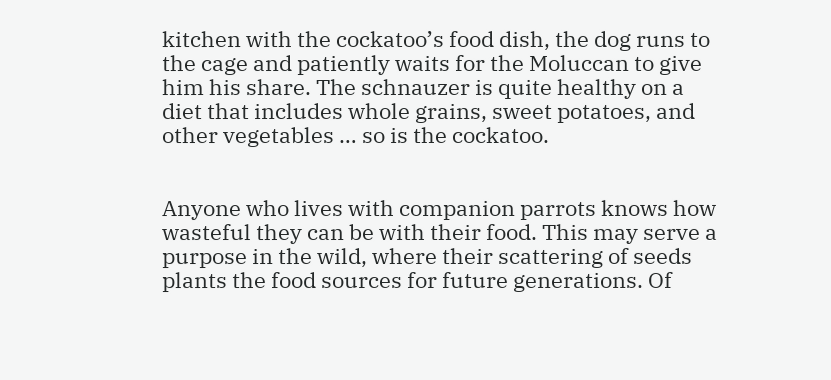kitchen with the cockatoo’s food dish, the dog runs to the cage and patiently waits for the Moluccan to give him his share. The schnauzer is quite healthy on a diet that includes whole grains, sweet potatoes, and other vegetables … so is the cockatoo.


Anyone who lives with companion parrots knows how wasteful they can be with their food. This may serve a purpose in the wild, where their scattering of seeds plants the food sources for future generations. Of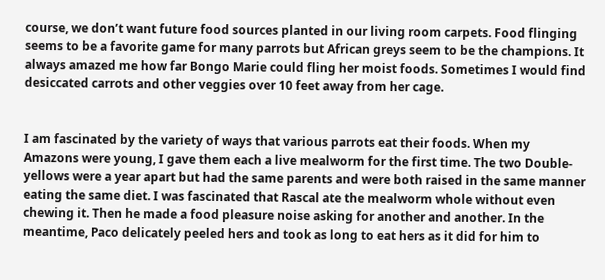course, we don’t want future food sources planted in our living room carpets. Food flinging seems to be a favorite game for many parrots but African greys seem to be the champions. It always amazed me how far Bongo Marie could fling her moist foods. Sometimes I would find desiccated carrots and other veggies over 10 feet away from her cage.


I am fascinated by the variety of ways that various parrots eat their foods. When my Amazons were young, I gave them each a live mealworm for the first time. The two Double-yellows were a year apart but had the same parents and were both raised in the same manner eating the same diet. I was fascinated that Rascal ate the mealworm whole without even chewing it. Then he made a food pleasure noise asking for another and another. In the meantime, Paco delicately peeled hers and took as long to eat hers as it did for him to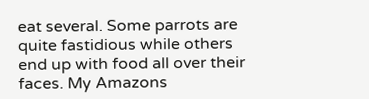eat several. Some parrots are quite fastidious while others end up with food all over their faces. My Amazons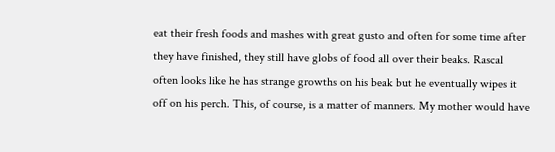eat their fresh foods and mashes with great gusto and often for some time after they have finished, they still have globs of food all over their beaks. Rascal often looks like he has strange growths on his beak but he eventually wipes it off on his perch. This, of course, is a matter of manners. My mother would have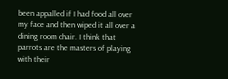been appalled if I had food all over my face and then wiped it all over a dining room chair. I think that parrots are the masters of playing with their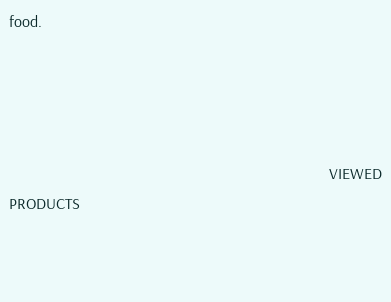food.




                                                                                VIEWED PRODUCTS